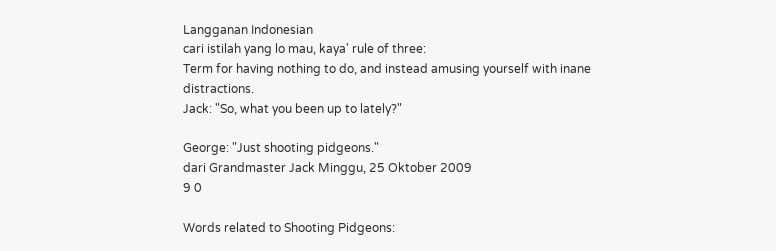Langganan Indonesian
cari istilah yang lo mau, kaya' rule of three:
Term for having nothing to do, and instead amusing yourself with inane distractions.
Jack: "So, what you been up to lately?"

George: "Just shooting pidgeons."
dari Grandmaster Jack Minggu, 25 Oktober 2009
9 0

Words related to Shooting Pidgeons: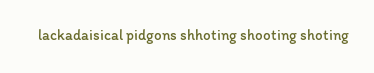lackadaisical pidgons shhoting shooting shoting